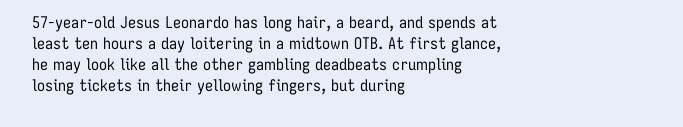57-year-old Jesus Leonardo has long hair, a beard, and spends at least ten hours a day loitering in a midtown OTB. At first glance, he may look like all the other gambling deadbeats crumpling losing tickets in their yellowing fingers, but during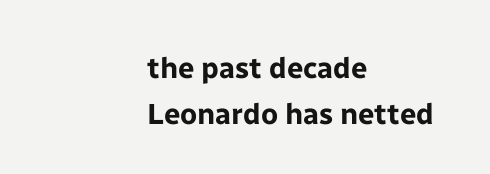the past decade Leonardo has netted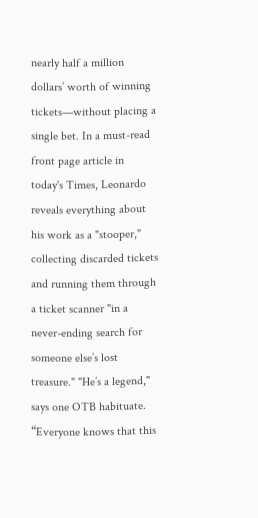nearly half a million dollars’ worth of winning tickets—without placing a single bet. In a must-read front page article in today's Times, Leonardo reveals everything about his work as a "stooper," collecting discarded tickets and running them through a ticket scanner "in a never-ending search for someone else’s lost treasure." "He’s a legend," says one OTB habituate. “Everyone knows that this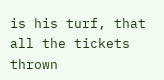is his turf, that all the tickets thrown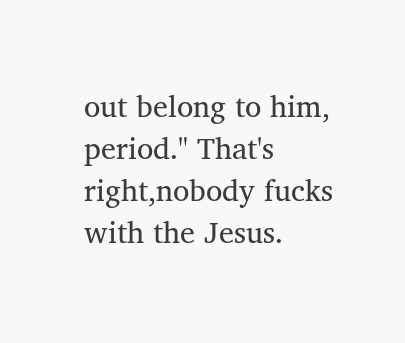out belong to him, period." That's right,nobody fucks with the Jesus.